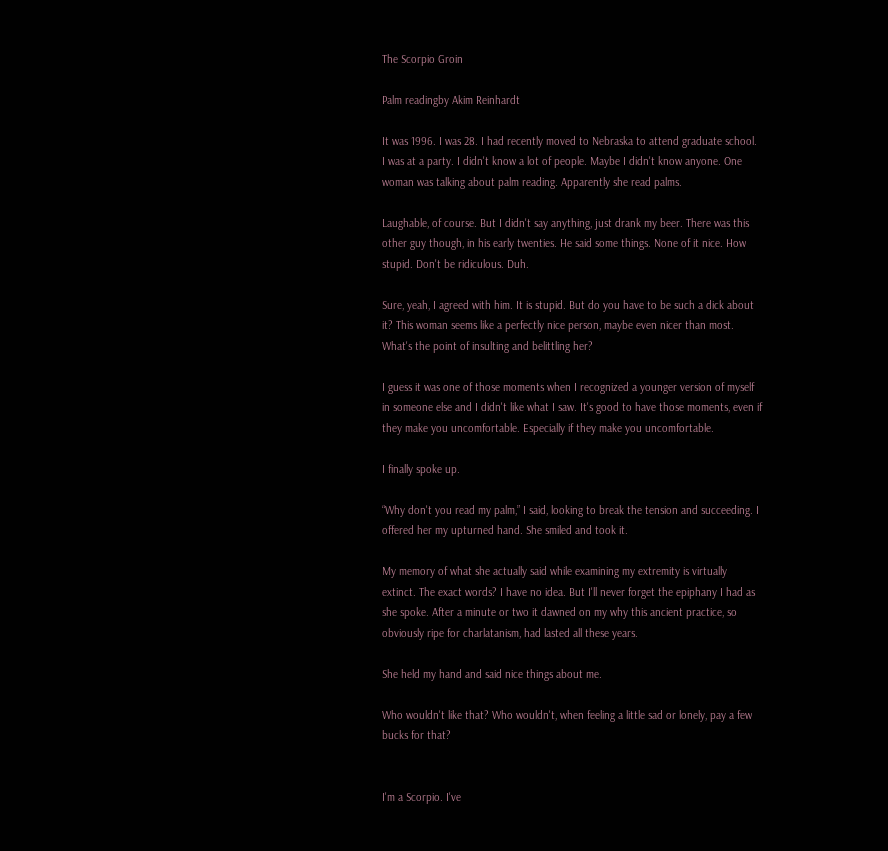The Scorpio Groin

Palm readingby Akim Reinhardt

It was 1996. I was 28. I had recently moved to Nebraska to attend graduate school. I was at a party. I didn't know a lot of people. Maybe I didn't know anyone. One woman was talking about palm reading. Apparently she read palms.

Laughable, of course. But I didn't say anything, just drank my beer. There was this other guy though, in his early twenties. He said some things. None of it nice. How stupid. Don't be ridiculous. Duh.

Sure, yeah, I agreed with him. It is stupid. But do you have to be such a dick about it? This woman seems like a perfectly nice person, maybe even nicer than most. What's the point of insulting and belittling her?

I guess it was one of those moments when I recognized a younger version of myself in someone else and I didn't like what I saw. It's good to have those moments, even if they make you uncomfortable. Especially if they make you uncomfortable.

I finally spoke up.

“Why don't you read my palm,” I said, looking to break the tension and succeeding. I offered her my upturned hand. She smiled and took it.

My memory of what she actually said while examining my extremity is virtually extinct. The exact words? I have no idea. But I'll never forget the epiphany I had as she spoke. After a minute or two it dawned on my why this ancient practice, so obviously ripe for charlatanism, had lasted all these years.

She held my hand and said nice things about me.

Who wouldn't like that? Who wouldn't, when feeling a little sad or lonely, pay a few bucks for that?


I'm a Scorpio. I've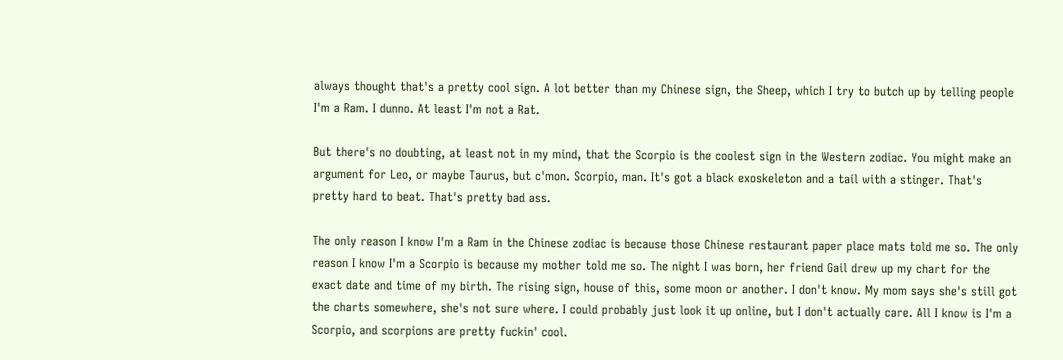always thought that's a pretty cool sign. A lot better than my Chinese sign, the Sheep, which I try to butch up by telling people I'm a Ram. I dunno. At least I'm not a Rat.

But there's no doubting, at least not in my mind, that the Scorpio is the coolest sign in the Western zodiac. You might make an argument for Leo, or maybe Taurus, but c'mon. Scorpio, man. It's got a black exoskeleton and a tail with a stinger. That's pretty hard to beat. That's pretty bad ass.

The only reason I know I'm a Ram in the Chinese zodiac is because those Chinese restaurant paper place mats told me so. The only reason I know I'm a Scorpio is because my mother told me so. The night I was born, her friend Gail drew up my chart for the exact date and time of my birth. The rising sign, house of this, some moon or another. I don't know. My mom says she's still got the charts somewhere, she's not sure where. I could probably just look it up online, but I don't actually care. All I know is I'm a Scorpio, and scorpions are pretty fuckin' cool.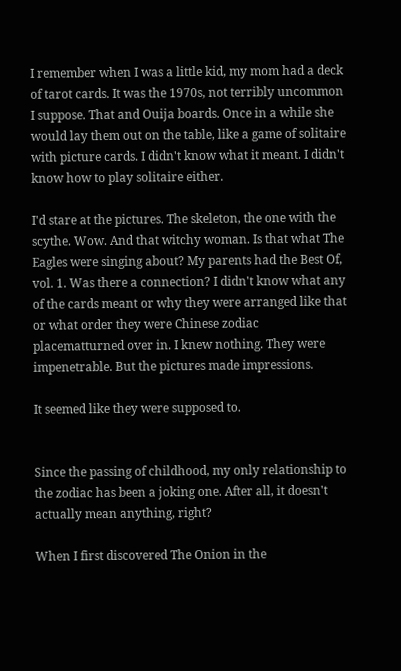I remember when I was a little kid, my mom had a deck of tarot cards. It was the 1970s, not terribly uncommon I suppose. That and Ouija boards. Once in a while she would lay them out on the table, like a game of solitaire with picture cards. I didn't know what it meant. I didn't know how to play solitaire either.

I'd stare at the pictures. The skeleton, the one with the scythe. Wow. And that witchy woman. Is that what The Eagles were singing about? My parents had the Best Of, vol. 1. Was there a connection? I didn't know what any of the cards meant or why they were arranged like that or what order they were Chinese zodiac placematturned over in. I knew nothing. They were impenetrable. But the pictures made impressions.

It seemed like they were supposed to.


Since the passing of childhood, my only relationship to the zodiac has been a joking one. After all, it doesn't actually mean anything, right?

When I first discovered The Onion in the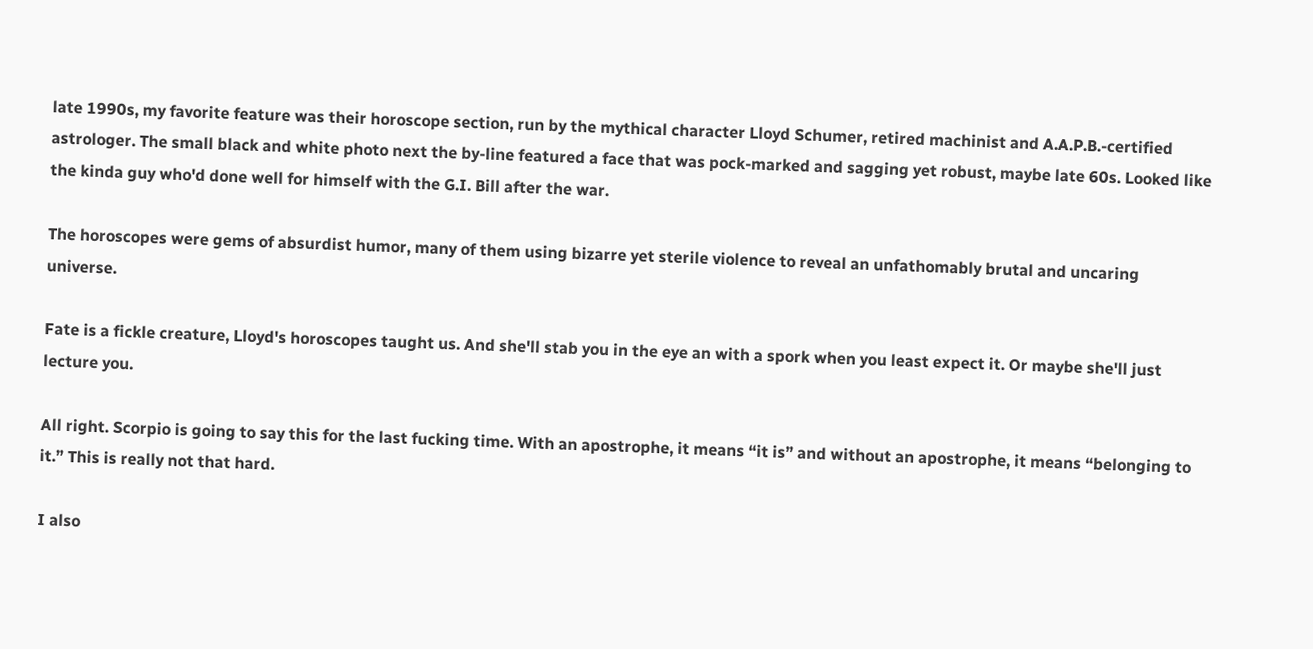late 1990s, my favorite feature was their horoscope section, run by the mythical character Lloyd Schumer, retired machinist and A.A.P.B.-certified astrologer. The small black and white photo next the by-line featured a face that was pock-marked and sagging yet robust, maybe late 60s. Looked like the kinda guy who'd done well for himself with the G.I. Bill after the war.

The horoscopes were gems of absurdist humor, many of them using bizarre yet sterile violence to reveal an unfathomably brutal and uncaring universe.

Fate is a fickle creature, Lloyd's horoscopes taught us. And she'll stab you in the eye an with a spork when you least expect it. Or maybe she'll just lecture you.

All right. Scorpio is going to say this for the last fucking time. With an apostrophe, it means “it is” and without an apostrophe, it means “belonging to it.” This is really not that hard.

I also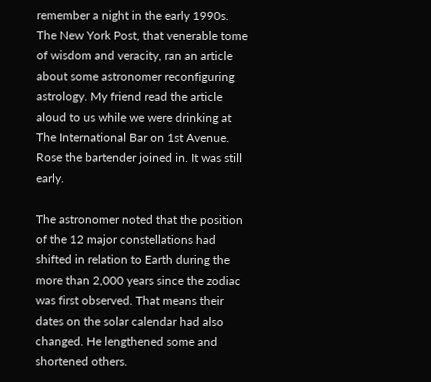remember a night in the early 1990s. The New York Post, that venerable tome of wisdom and veracity, ran an article about some astronomer reconfiguring astrology. My friend read the article aloud to us while we were drinking at The International Bar on 1st Avenue. Rose the bartender joined in. It was still early.

The astronomer noted that the position of the 12 major constellations had shifted in relation to Earth during the more than 2,000 years since the zodiac was first observed. That means their dates on the solar calendar had also changed. He lengthened some and shortened others.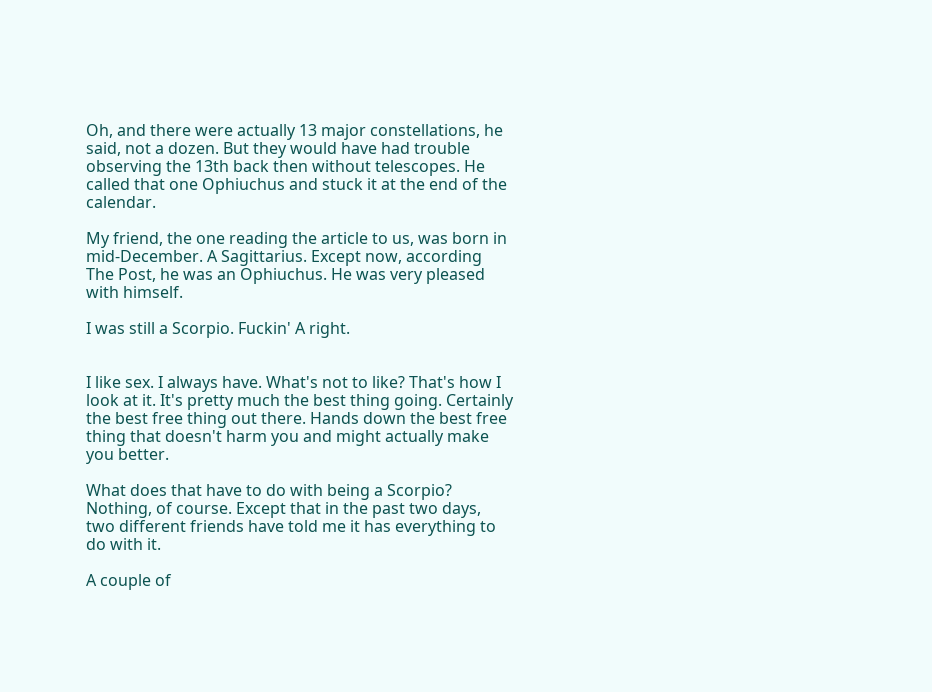Oh, and there were actually 13 major constellations, he said, not a dozen. But they would have had trouble observing the 13th back then without telescopes. He called that one Ophiuchus and stuck it at the end of the calendar.

My friend, the one reading the article to us, was born in mid-December. A Sagittarius. Except now, according The Post, he was an Ophiuchus. He was very pleased with himself.

I was still a Scorpio. Fuckin' A right.


I like sex. I always have. What's not to like? That's how I look at it. It's pretty much the best thing going. Certainly the best free thing out there. Hands down the best free thing that doesn't harm you and might actually make you better.

What does that have to do with being a Scorpio? Nothing, of course. Except that in the past two days, two different friends have told me it has everything to do with it.

A couple of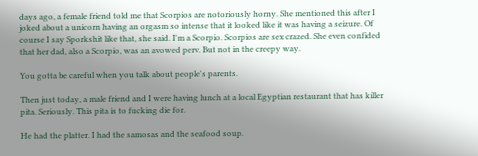days ago, a female friend told me that Scorpios are notoriously horny. She mentioned this after I joked about a unicorn having an orgasm so intense that it looked like it was having a seizure. Of course I say Sporkshit like that, she said. I'm a Scorpio. Scorpios are sex crazed. She even confided that her dad, also a Scorpio, was an avowed perv. But not in the creepy way.

You gotta be careful when you talk about people's parents.

Then just today, a male friend and I were having lunch at a local Egyptian restaurant that has killer pita. Seriously. This pita is to fucking die for.

He had the platter. I had the samosas and the seafood soup.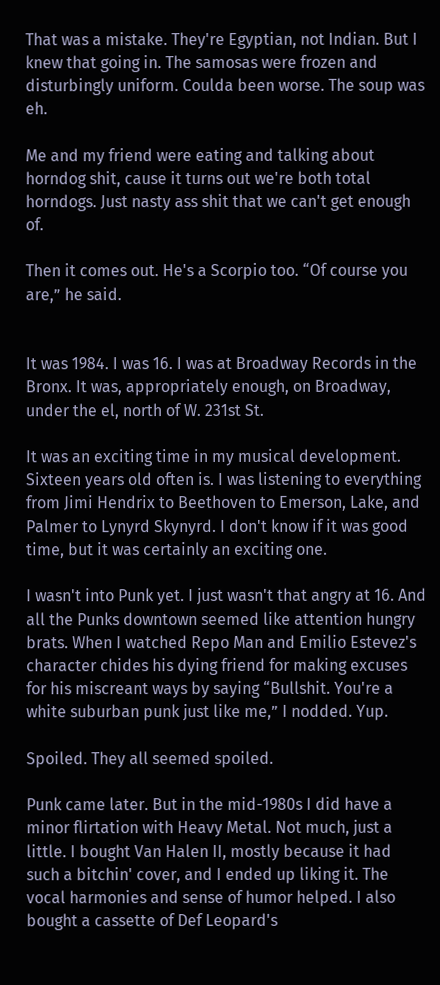That was a mistake. They're Egyptian, not Indian. But I knew that going in. The samosas were frozen and disturbingly uniform. Coulda been worse. The soup was eh.

Me and my friend were eating and talking about horndog shit, cause it turns out we're both total horndogs. Just nasty ass shit that we can't get enough of.

Then it comes out. He's a Scorpio too. “Of course you are,” he said.


It was 1984. I was 16. I was at Broadway Records in the Bronx. It was, appropriately enough, on Broadway, under the el, north of W. 231st St.

It was an exciting time in my musical development. Sixteen years old often is. I was listening to everything from Jimi Hendrix to Beethoven to Emerson, Lake, and Palmer to Lynyrd Skynyrd. I don't know if it was good time, but it was certainly an exciting one.

I wasn't into Punk yet. I just wasn't that angry at 16. And all the Punks downtown seemed like attention hungry brats. When I watched Repo Man and Emilio Estevez's character chides his dying friend for making excuses for his miscreant ways by saying “Bullshit. You're a white suburban punk just like me,” I nodded. Yup.

Spoiled. They all seemed spoiled.

Punk came later. But in the mid-1980s I did have a minor flirtation with Heavy Metal. Not much, just a little. I bought Van Halen II, mostly because it had such a bitchin' cover, and I ended up liking it. The vocal harmonies and sense of humor helped. I also bought a cassette of Def Leopard's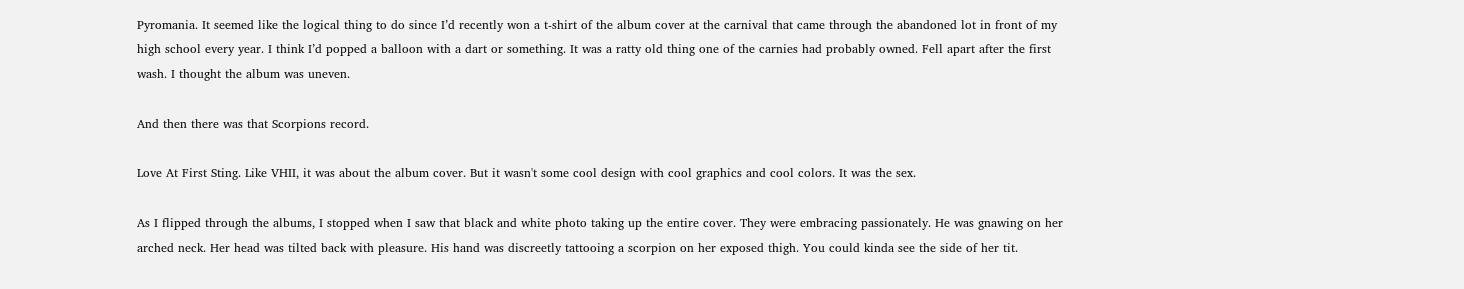Pyromania. It seemed like the logical thing to do since I’d recently won a t-shirt of the album cover at the carnival that came through the abandoned lot in front of my high school every year. I think I’d popped a balloon with a dart or something. It was a ratty old thing one of the carnies had probably owned. Fell apart after the first wash. I thought the album was uneven.

And then there was that Scorpions record.

Love At First Sting. Like VHII, it was about the album cover. But it wasn't some cool design with cool graphics and cool colors. It was the sex.

As I flipped through the albums, I stopped when I saw that black and white photo taking up the entire cover. They were embracing passionately. He was gnawing on her arched neck. Her head was tilted back with pleasure. His hand was discreetly tattooing a scorpion on her exposed thigh. You could kinda see the side of her tit.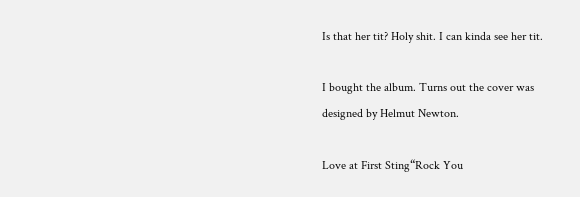Is that her tit? Holy shit. I can kinda see her tit.

I bought the album. Turns out the cover was designed by Helmut Newton.

Love at First Sting“Rock You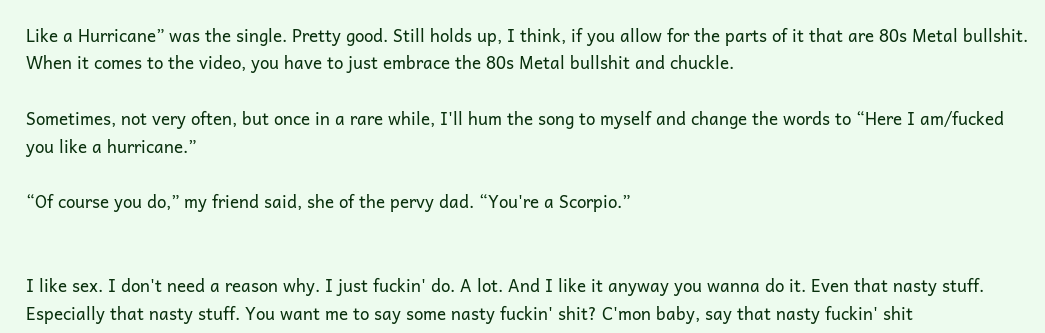Like a Hurricane” was the single. Pretty good. Still holds up, I think, if you allow for the parts of it that are 80s Metal bullshit. When it comes to the video, you have to just embrace the 80s Metal bullshit and chuckle.

Sometimes, not very often, but once in a rare while, I'll hum the song to myself and change the words to “Here I am/fucked you like a hurricane.”

“Of course you do,” my friend said, she of the pervy dad. “You're a Scorpio.”


I like sex. I don't need a reason why. I just fuckin' do. A lot. And I like it anyway you wanna do it. Even that nasty stuff. Especially that nasty stuff. You want me to say some nasty fuckin' shit? C'mon baby, say that nasty fuckin' shit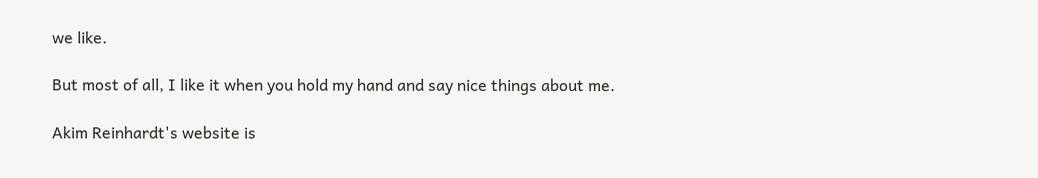we like.

But most of all, I like it when you hold my hand and say nice things about me.

Akim Reinhardt's website is